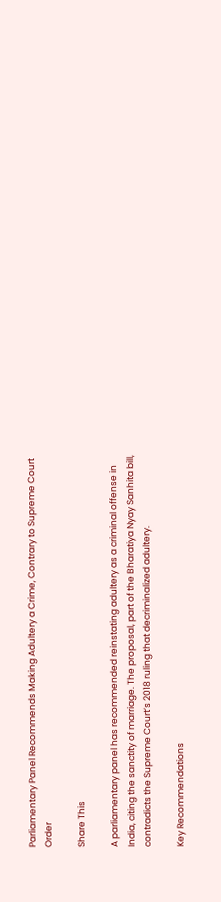Parliamentary Panel Recommends Making Adultery a Crime, Contrary to Supreme Court Order

Share This

A parliamentary panel has recommended reinstating adultery as a criminal offense in India, citing the sanctity of marriage. The proposal, part of the Bharatiya Nyay Sanhita bill, contradicts the Supreme Court’s 2018 ruling that decriminalized adultery.

Key Recommendations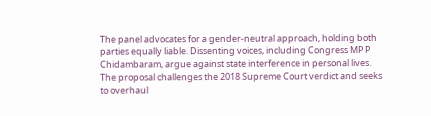The panel advocates for a gender-neutral approach, holding both parties equally liable. Dissenting voices, including Congress MP P Chidambaram, argue against state interference in personal lives. The proposal challenges the 2018 Supreme Court verdict and seeks to overhaul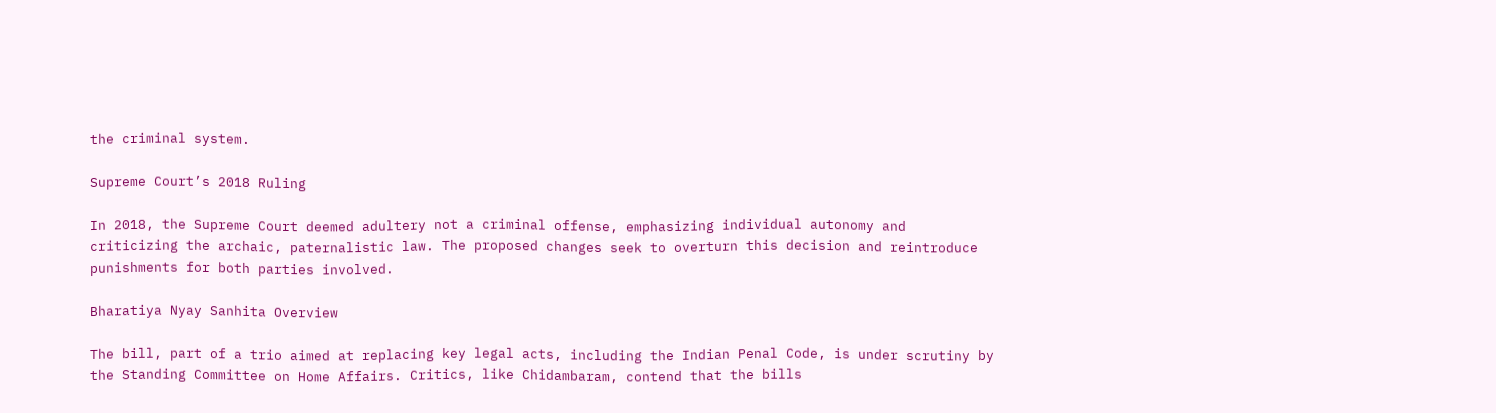the criminal system.

Supreme Court’s 2018 Ruling

In 2018, the Supreme Court deemed adultery not a criminal offense, emphasizing individual autonomy and criticizing the archaic, paternalistic law. The proposed changes seek to overturn this decision and reintroduce punishments for both parties involved.

Bharatiya Nyay Sanhita Overview

The bill, part of a trio aimed at replacing key legal acts, including the Indian Penal Code, is under scrutiny by the Standing Committee on Home Affairs. Critics, like Chidambaram, contend that the bills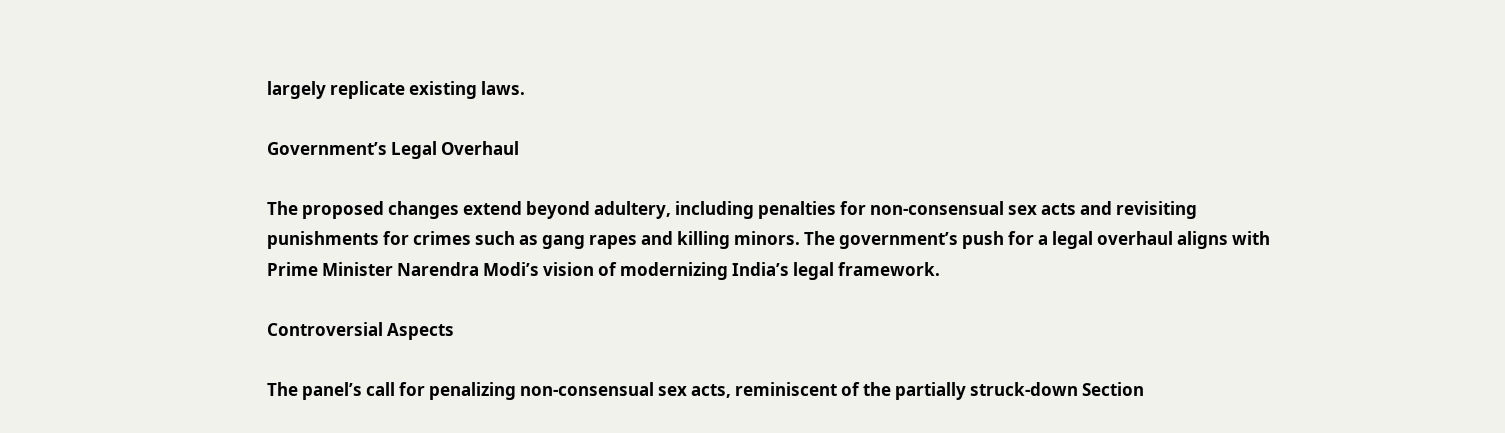largely replicate existing laws.

Government’s Legal Overhaul

The proposed changes extend beyond adultery, including penalties for non-consensual sex acts and revisiting punishments for crimes such as gang rapes and killing minors. The government’s push for a legal overhaul aligns with Prime Minister Narendra Modi’s vision of modernizing India’s legal framework.

Controversial Aspects

The panel’s call for penalizing non-consensual sex acts, reminiscent of the partially struck-down Section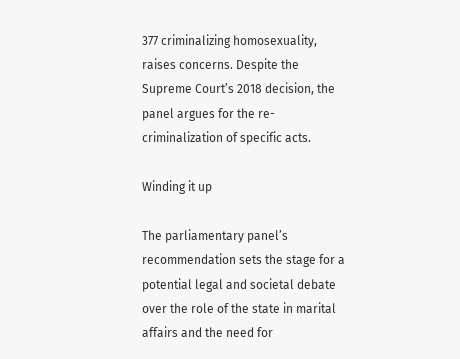377 criminalizing homosexuality, raises concerns. Despite the Supreme Court’s 2018 decision, the panel argues for the re-criminalization of specific acts.

Winding it up

The parliamentary panel’s recommendation sets the stage for a potential legal and societal debate over the role of the state in marital affairs and the need for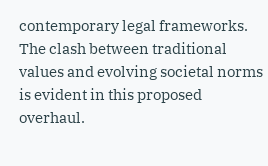contemporary legal frameworks. The clash between traditional values and evolving societal norms is evident in this proposed overhaul.